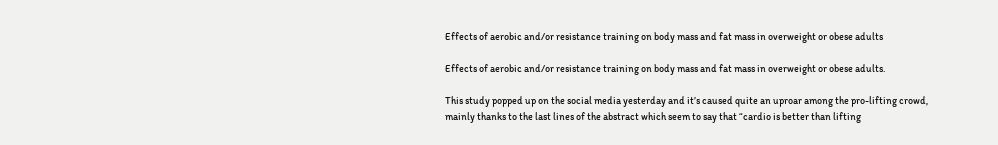Effects of aerobic and/or resistance training on body mass and fat mass in overweight or obese adults

Effects of aerobic and/or resistance training on body mass and fat mass in overweight or obese adults.

This study popped up on the social media yesterday and it’s caused quite an uproar among the pro-lifting crowd, mainly thanks to the last lines of the abstract which seem to say that “cardio is better than lifting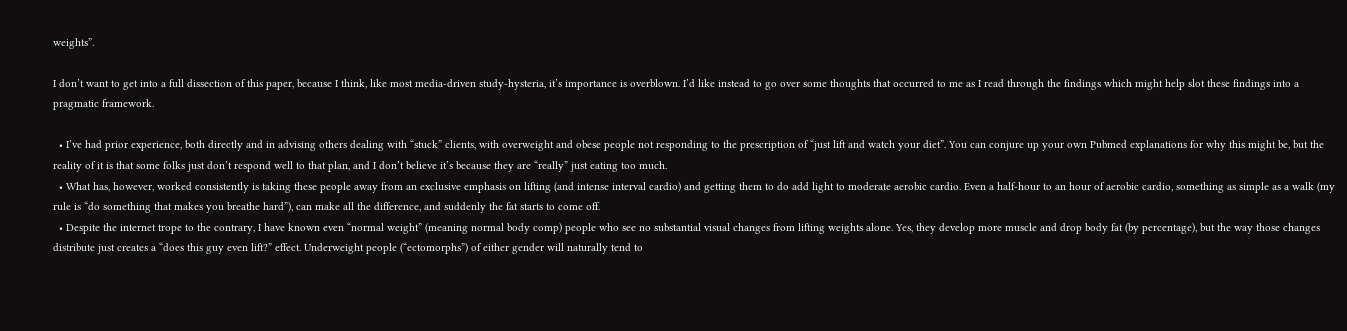weights”.

I don’t want to get into a full dissection of this paper, because I think, like most media-driven study-hysteria, it’s importance is overblown. I’d like instead to go over some thoughts that occurred to me as I read through the findings which might help slot these findings into a pragmatic framework.

  • I’ve had prior experience, both directly and in advising others dealing with “stuck” clients, with overweight and obese people not responding to the prescription of “just lift and watch your diet”. You can conjure up your own Pubmed explanations for why this might be, but the reality of it is that some folks just don’t respond well to that plan, and I don’t believe it’s because they are “really” just eating too much.
  • What has, however, worked consistently is taking these people away from an exclusive emphasis on lifting (and intense interval cardio) and getting them to do add light to moderate aerobic cardio. Even a half-hour to an hour of aerobic cardio, something as simple as a walk (my rule is “do something that makes you breathe hard”), can make all the difference, and suddenly the fat starts to come off.
  • Despite the internet trope to the contrary, I have known even “normal weight” (meaning normal body comp) people who see no substantial visual changes from lifting weights alone. Yes, they develop more muscle and drop body fat (by percentage), but the way those changes distribute just creates a “does this guy even lift?” effect. Underweight people (“ectomorphs”) of either gender will naturally tend to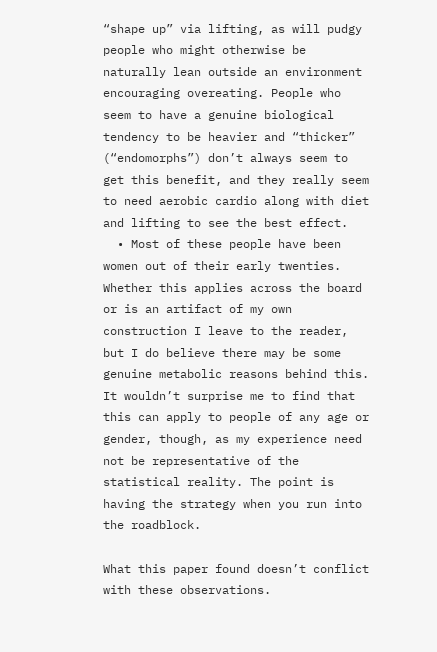“shape up” via lifting, as will pudgy people who might otherwise be naturally lean outside an environment encouraging overeating. People who seem to have a genuine biological tendency to be heavier and “thicker” (“endomorphs”) don’t always seem to get this benefit, and they really seem to need aerobic cardio along with diet and lifting to see the best effect.
  • Most of these people have been women out of their early twenties. Whether this applies across the board or is an artifact of my own construction I leave to the reader, but I do believe there may be some genuine metabolic reasons behind this. It wouldn’t surprise me to find that this can apply to people of any age or gender, though, as my experience need not be representative of the statistical reality. The point is having the strategy when you run into the roadblock.

What this paper found doesn’t conflict with these observations.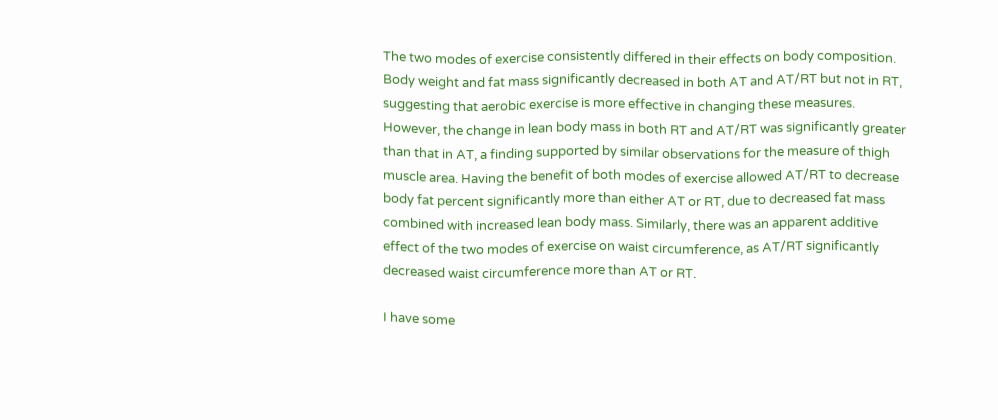The two modes of exercise consistently differed in their effects on body composition. Body weight and fat mass significantly decreased in both AT and AT/RT but not in RT, suggesting that aerobic exercise is more effective in changing these measures. However, the change in lean body mass in both RT and AT/RT was significantly greater than that in AT, a finding supported by similar observations for the measure of thigh muscle area. Having the benefit of both modes of exercise allowed AT/RT to decrease body fat percent significantly more than either AT or RT, due to decreased fat mass combined with increased lean body mass. Similarly, there was an apparent additive effect of the two modes of exercise on waist circumference, as AT/RT significantly decreased waist circumference more than AT or RT.

I have some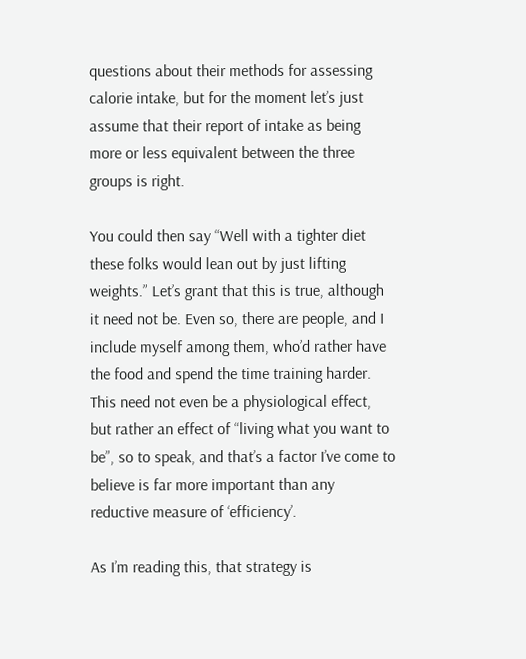questions about their methods for assessing calorie intake, but for the moment let’s just assume that their report of intake as being more or less equivalent between the three groups is right.

You could then say “Well with a tighter diet these folks would lean out by just lifting weights.” Let’s grant that this is true, although it need not be. Even so, there are people, and I include myself among them, who’d rather have the food and spend the time training harder. This need not even be a physiological effect, but rather an effect of “living what you want to be”, so to speak, and that’s a factor I’ve come to believe is far more important than any reductive measure of ‘efficiency’.

As I’m reading this, that strategy is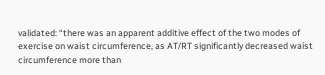validated: “there was an apparent additive effect of the two modes of exercise on waist circumference, as AT/RT significantly decreased waist circumference more than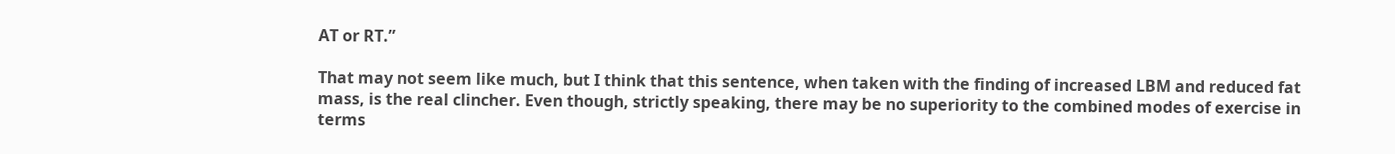AT or RT.”

That may not seem like much, but I think that this sentence, when taken with the finding of increased LBM and reduced fat mass, is the real clincher. Even though, strictly speaking, there may be no superiority to the combined modes of exercise in terms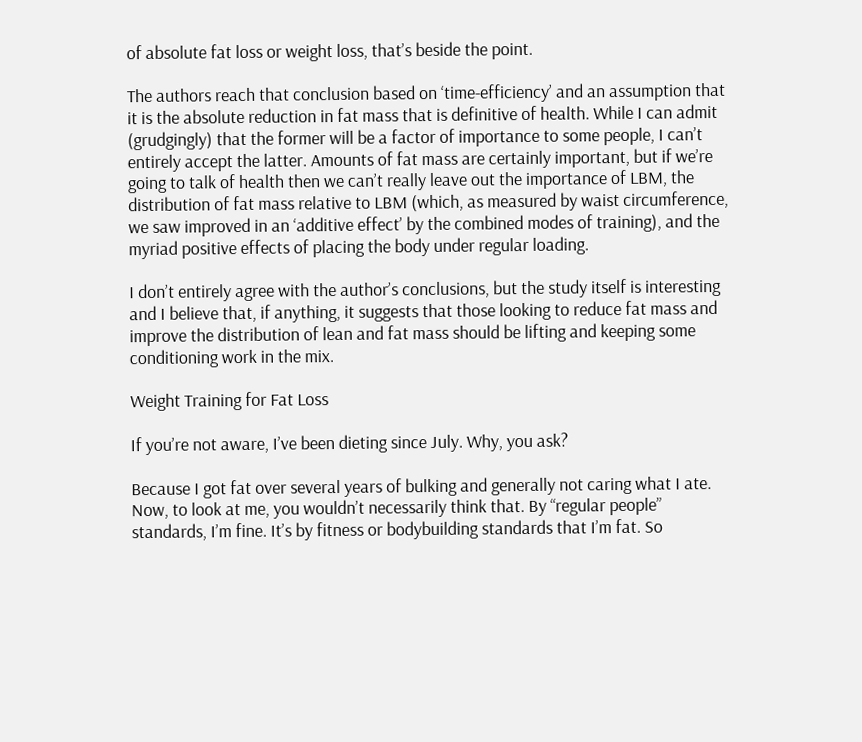of absolute fat loss or weight loss, that’s beside the point.

The authors reach that conclusion based on ‘time-efficiency’ and an assumption that it is the absolute reduction in fat mass that is definitive of health. While I can admit (grudgingly) that the former will be a factor of importance to some people, I can’t entirely accept the latter. Amounts of fat mass are certainly important, but if we’re going to talk of health then we can’t really leave out the importance of LBM, the distribution of fat mass relative to LBM (which, as measured by waist circumference, we saw improved in an ‘additive effect’ by the combined modes of training), and the myriad positive effects of placing the body under regular loading.

I don’t entirely agree with the author’s conclusions, but the study itself is interesting and I believe that, if anything, it suggests that those looking to reduce fat mass and improve the distribution of lean and fat mass should be lifting and keeping some conditioning work in the mix.

Weight Training for Fat Loss

If you’re not aware, I’ve been dieting since July. Why, you ask?

Because I got fat over several years of bulking and generally not caring what I ate. Now, to look at me, you wouldn’t necessarily think that. By “regular people” standards, I’m fine. It’s by fitness or bodybuilding standards that I’m fat. So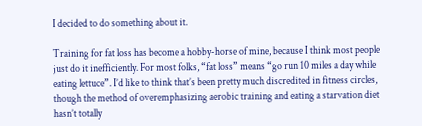I decided to do something about it.

Training for fat loss has become a hobby-horse of mine, because I think most people just do it inefficiently. For most folks, “fat loss” means “go run 10 miles a day while eating lettuce”. I’d like to think that’s been pretty much discredited in fitness circles, though the method of overemphasizing aerobic training and eating a starvation diet hasn’t totally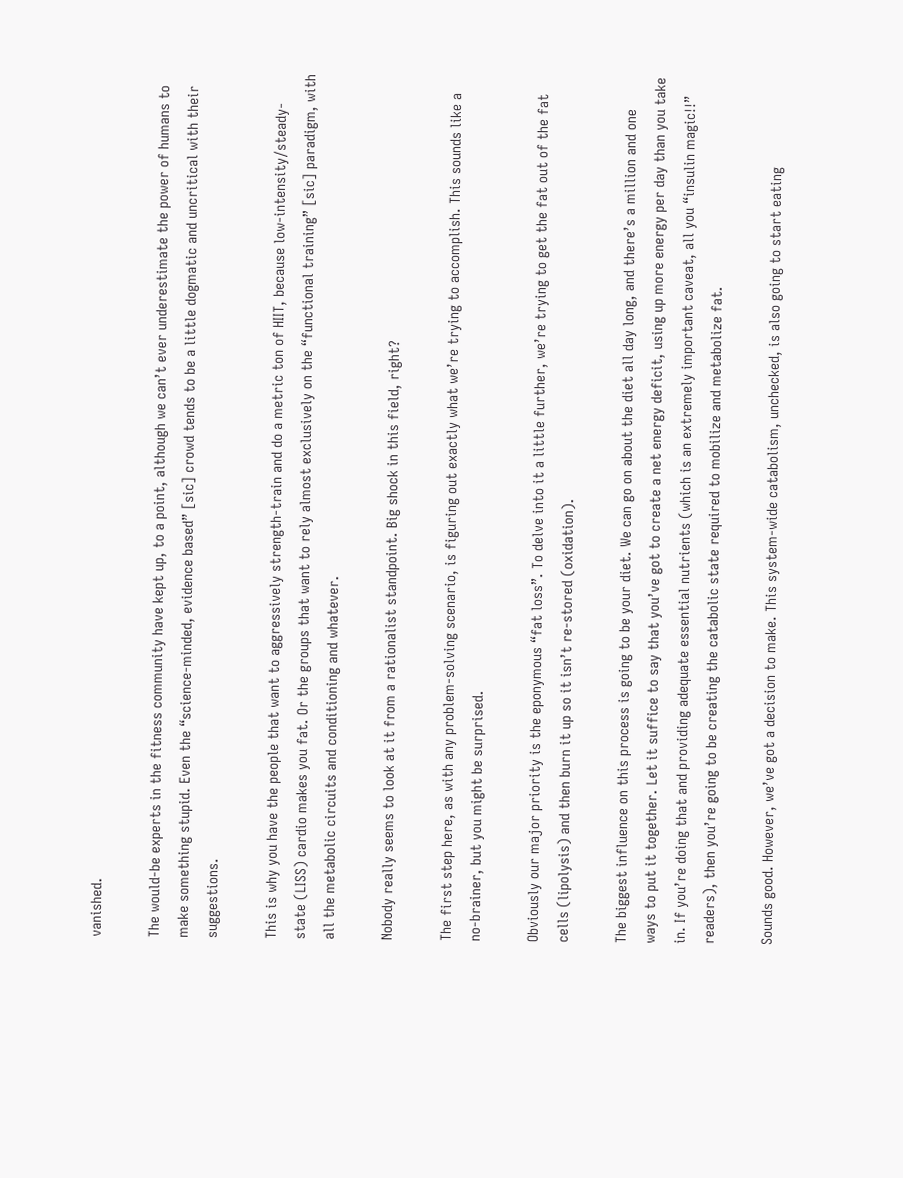vanished.

The would-be experts in the fitness community have kept up, to a point, although we can’t ever underestimate the power of humans to make something stupid. Even the “science-minded, evidence based” [sic] crowd tends to be a little dogmatic and uncritical with their suggestions.

This is why you have the people that want to aggressively strength-train and do a metric ton of HIIT, because low-intensity/steady-state (LISS) cardio makes you fat. Or the groups that want to rely almost exclusively on the “functional training” [sic] paradigm, with all the metabolic circuits and conditioning and whatever.

Nobody really seems to look at it from a rationalist standpoint. Big shock in this field, right?

The first step here, as with any problem-solving scenario, is figuring out exactly what we’re trying to accomplish. This sounds like a no-brainer, but you might be surprised.

Obviously our major priority is the eponymous “fat loss”. To delve into it a little further, we’re trying to get the fat out of the fat cells (lipolysis) and then burn it up so it isn’t re-stored (oxidation).

The biggest influence on this process is going to be your diet. We can go on about the diet all day long, and there’s a million and one ways to put it together. Let it suffice to say that you’ve got to create a net energy deficit, using up more energy per day than you take in. If you’re doing that and providing adequate essential nutrients (which is an extremely important caveat, all you “insulin magic!!” readers), then you’re going to be creating the catabolic state required to mobilize and metabolize fat.

Sounds good. However, we’ve got a decision to make. This system-wide catabolism, unchecked, is also going to start eating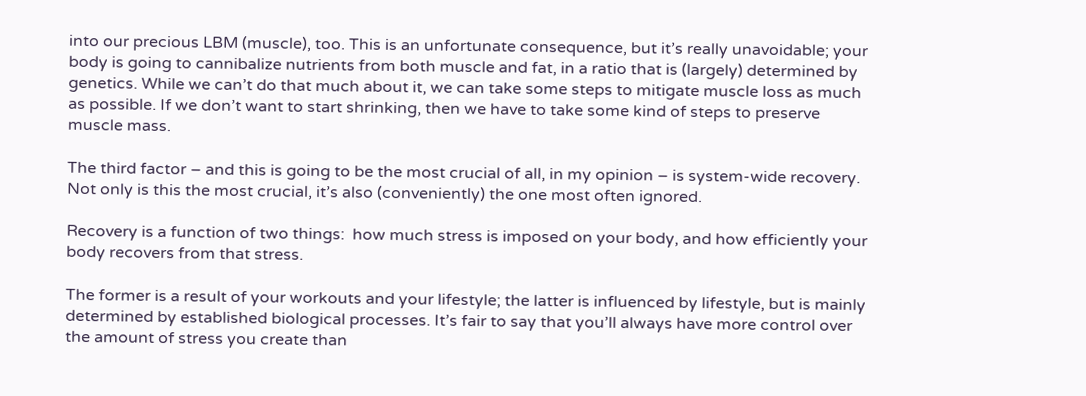into our precious LBM (muscle), too. This is an unfortunate consequence, but it’s really unavoidable; your body is going to cannibalize nutrients from both muscle and fat, in a ratio that is (largely) determined by genetics. While we can’t do that much about it, we can take some steps to mitigate muscle loss as much as possible. If we don’t want to start shrinking, then we have to take some kind of steps to preserve muscle mass.

The third factor – and this is going to be the most crucial of all, in my opinion – is system-wide recovery. Not only is this the most crucial, it’s also (conveniently) the one most often ignored.

Recovery is a function of two things:  how much stress is imposed on your body, and how efficiently your body recovers from that stress.

The former is a result of your workouts and your lifestyle; the latter is influenced by lifestyle, but is mainly determined by established biological processes. It’s fair to say that you’ll always have more control over the amount of stress you create than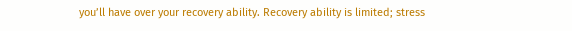you’ll have over your recovery ability. Recovery ability is limited; stress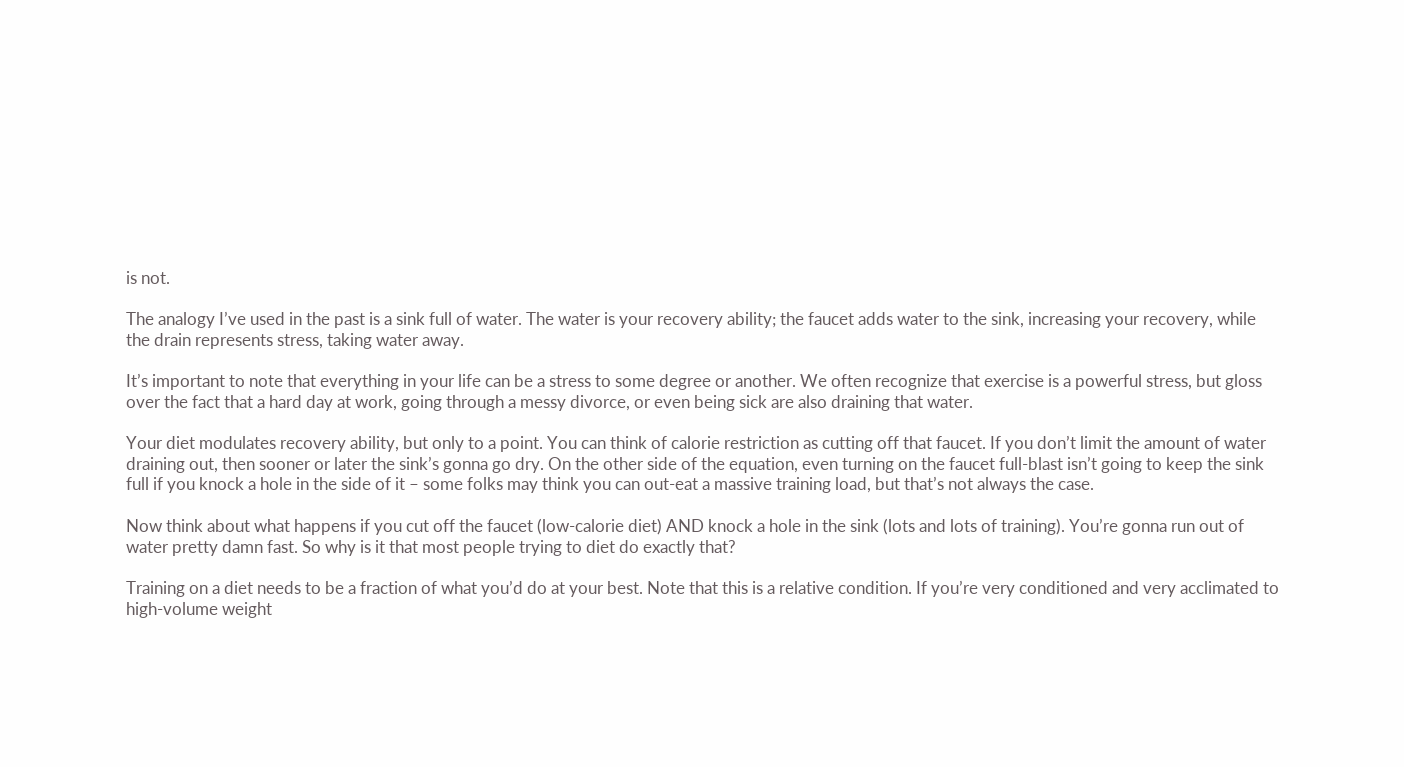is not.

The analogy I’ve used in the past is a sink full of water. The water is your recovery ability; the faucet adds water to the sink, increasing your recovery, while the drain represents stress, taking water away.

It’s important to note that everything in your life can be a stress to some degree or another. We often recognize that exercise is a powerful stress, but gloss over the fact that a hard day at work, going through a messy divorce, or even being sick are also draining that water.

Your diet modulates recovery ability, but only to a point. You can think of calorie restriction as cutting off that faucet. If you don’t limit the amount of water draining out, then sooner or later the sink’s gonna go dry. On the other side of the equation, even turning on the faucet full-blast isn’t going to keep the sink full if you knock a hole in the side of it – some folks may think you can out-eat a massive training load, but that’s not always the case.

Now think about what happens if you cut off the faucet (low-calorie diet) AND knock a hole in the sink (lots and lots of training). You’re gonna run out of water pretty damn fast. So why is it that most people trying to diet do exactly that?

Training on a diet needs to be a fraction of what you’d do at your best. Note that this is a relative condition. If you’re very conditioned and very acclimated to high-volume weight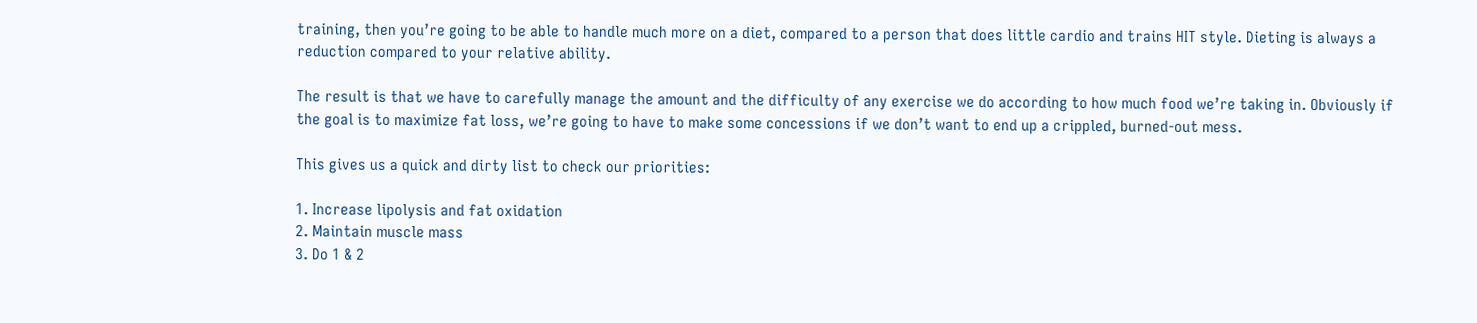training, then you’re going to be able to handle much more on a diet, compared to a person that does little cardio and trains HIT style. Dieting is always a reduction compared to your relative ability.

The result is that we have to carefully manage the amount and the difficulty of any exercise we do according to how much food we’re taking in. Obviously if the goal is to maximize fat loss, we’re going to have to make some concessions if we don’t want to end up a crippled, burned-out mess.

This gives us a quick and dirty list to check our priorities:

1. Increase lipolysis and fat oxidation
2. Maintain muscle mass
3. Do 1 & 2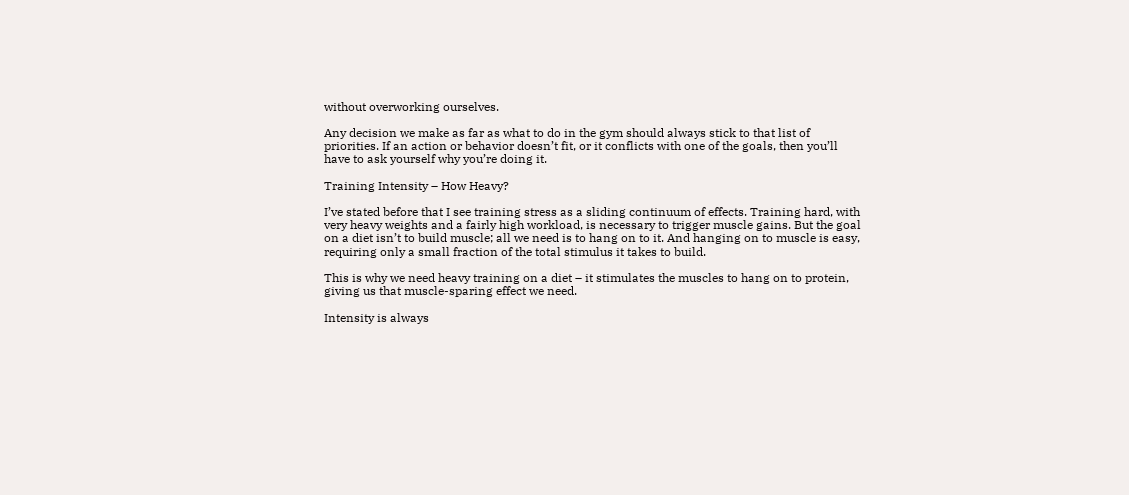without overworking ourselves.

Any decision we make as far as what to do in the gym should always stick to that list of priorities. If an action or behavior doesn’t fit, or it conflicts with one of the goals, then you’ll have to ask yourself why you’re doing it.

Training Intensity – How Heavy?

I’ve stated before that I see training stress as a sliding continuum of effects. Training hard, with very heavy weights and a fairly high workload, is necessary to trigger muscle gains. But the goal on a diet isn’t to build muscle; all we need is to hang on to it. And hanging on to muscle is easy, requiring only a small fraction of the total stimulus it takes to build.

This is why we need heavy training on a diet – it stimulates the muscles to hang on to protein, giving us that muscle-sparing effect we need.

Intensity is always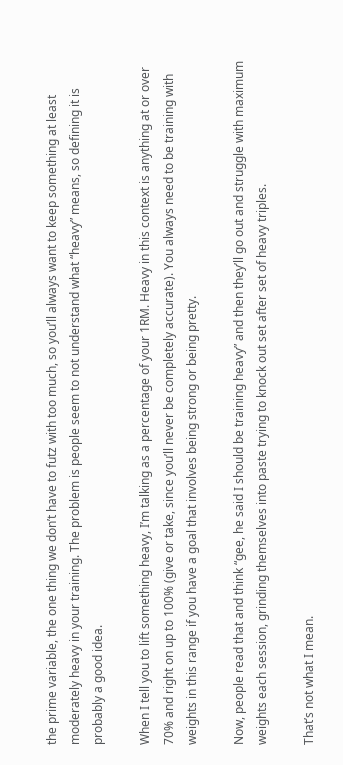the prime variable, the one thing we don’t have to futz with too much, so you’ll always want to keep something at least moderately heavy in your training. The problem is people seem to not understand what “heavy” means, so defining it is probably a good idea.

When I tell you to lift something heavy, I’m talking as a percentage of your 1RM. Heavy in this context is anything at or over 70% and right on up to 100% (give or take, since you’ll never be completely accurate). You always need to be training with weights in this range if you have a goal that involves being strong or being pretty.

Now, people read that and think “gee, he said I should be training heavy” and then they’ll go out and struggle with maximum weights each session, grinding themselves into paste trying to knock out set after set of heavy triples.

That’s not what I mean.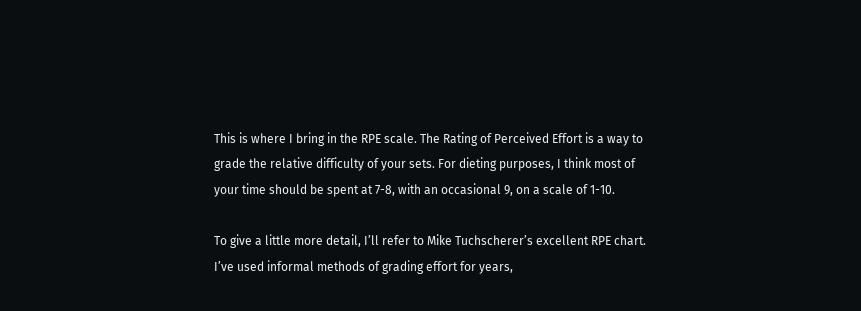This is where I bring in the RPE scale. The Rating of Perceived Effort is a way to grade the relative difficulty of your sets. For dieting purposes, I think most of your time should be spent at 7-8, with an occasional 9, on a scale of 1-10.

To give a little more detail, I’ll refer to Mike Tuchscherer’s excellent RPE chart. I’ve used informal methods of grading effort for years,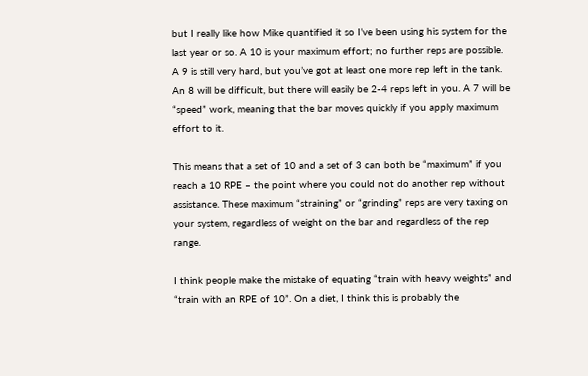but I really like how Mike quantified it so I’ve been using his system for the last year or so. A 10 is your maximum effort; no further reps are possible. A 9 is still very hard, but you’ve got at least one more rep left in the tank. An 8 will be difficult, but there will easily be 2-4 reps left in you. A 7 will be “speed” work, meaning that the bar moves quickly if you apply maximum effort to it.

This means that a set of 10 and a set of 3 can both be “maximum” if you reach a 10 RPE – the point where you could not do another rep without assistance. These maximum “straining” or “grinding” reps are very taxing on your system, regardless of weight on the bar and regardless of the rep range.

I think people make the mistake of equating “train with heavy weights” and “train with an RPE of 10”. On a diet, I think this is probably the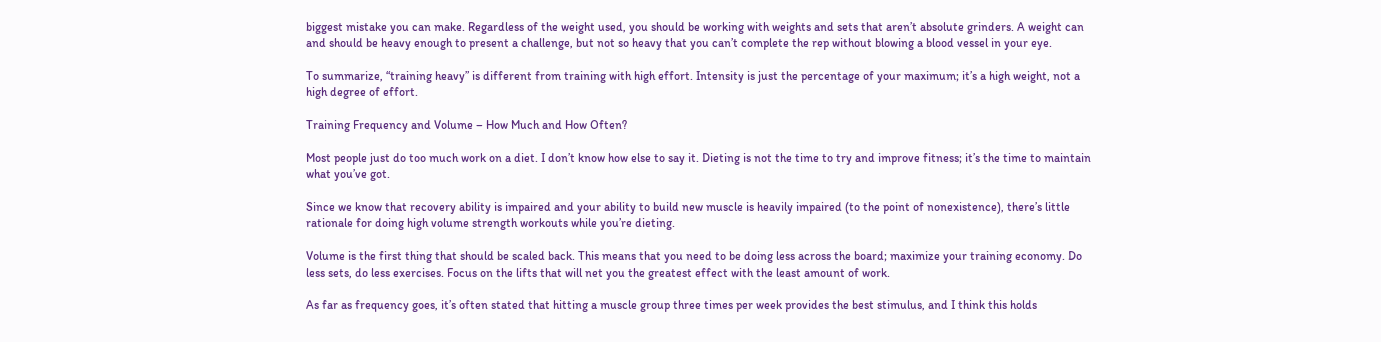biggest mistake you can make. Regardless of the weight used, you should be working with weights and sets that aren’t absolute grinders. A weight can and should be heavy enough to present a challenge, but not so heavy that you can’t complete the rep without blowing a blood vessel in your eye.

To summarize, “training heavy” is different from training with high effort. Intensity is just the percentage of your maximum; it’s a high weight, not a high degree of effort.

Training Frequency and Volume – How Much and How Often?

Most people just do too much work on a diet. I don’t know how else to say it. Dieting is not the time to try and improve fitness; it’s the time to maintain what you’ve got.

Since we know that recovery ability is impaired and your ability to build new muscle is heavily impaired (to the point of nonexistence), there’s little rationale for doing high volume strength workouts while you’re dieting.

Volume is the first thing that should be scaled back. This means that you need to be doing less across the board; maximize your training economy. Do less sets, do less exercises. Focus on the lifts that will net you the greatest effect with the least amount of work.

As far as frequency goes, it’s often stated that hitting a muscle group three times per week provides the best stimulus, and I think this holds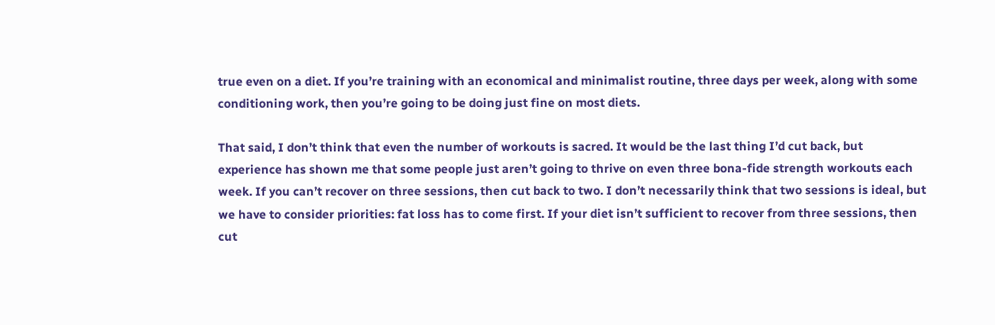true even on a diet. If you’re training with an economical and minimalist routine, three days per week, along with some conditioning work, then you’re going to be doing just fine on most diets.

That said, I don’t think that even the number of workouts is sacred. It would be the last thing I’d cut back, but experience has shown me that some people just aren’t going to thrive on even three bona-fide strength workouts each week. If you can’t recover on three sessions, then cut back to two. I don’t necessarily think that two sessions is ideal, but we have to consider priorities: fat loss has to come first. If your diet isn’t sufficient to recover from three sessions, then cut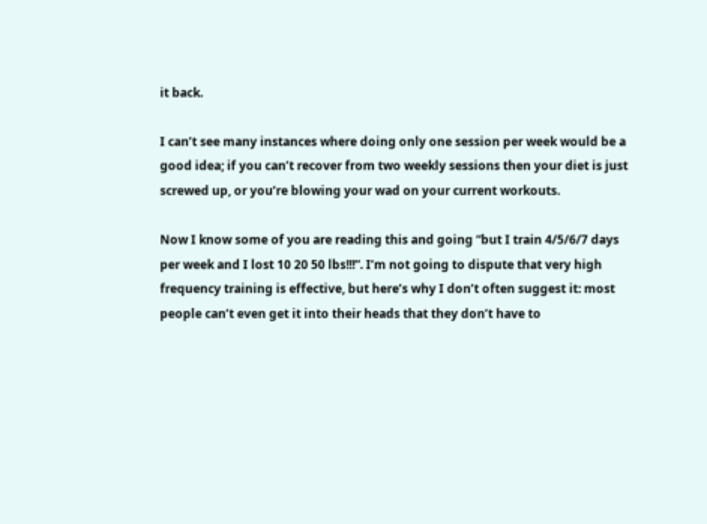it back.

I can’t see many instances where doing only one session per week would be a good idea; if you can’t recover from two weekly sessions then your diet is just screwed up, or you’re blowing your wad on your current workouts.

Now I know some of you are reading this and going “but I train 4/5/6/7 days per week and I lost 10 20 50 lbs!!!”. I’m not going to dispute that very high frequency training is effective, but here’s why I don’t often suggest it: most people can’t even get it into their heads that they don’t have to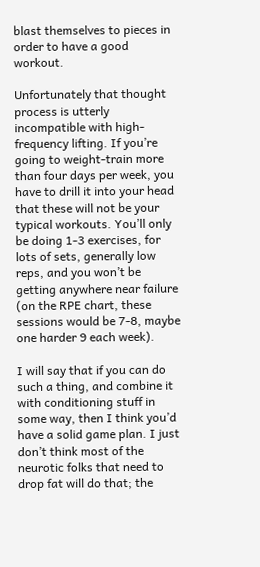blast themselves to pieces in order to have a good workout.

Unfortunately that thought process is utterly incompatible with high-frequency lifting. If you’re going to weight-train more than four days per week, you have to drill it into your head that these will not be your typical workouts. You’ll only be doing 1-3 exercises, for lots of sets, generally low reps, and you won’t be getting anywhere near failure (on the RPE chart, these sessions would be 7-8, maybe one harder 9 each week).

I will say that if you can do such a thing, and combine it with conditioning stuff in some way, then I think you’d have a solid game plan. I just don’t think most of the neurotic folks that need to drop fat will do that; the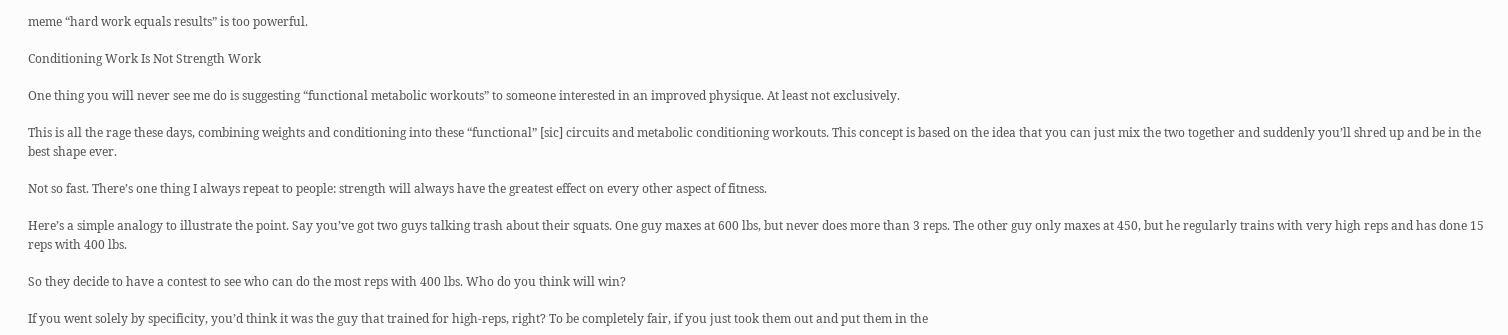meme “hard work equals results” is too powerful.

Conditioning Work Is Not Strength Work

One thing you will never see me do is suggesting “functional metabolic workouts” to someone interested in an improved physique. At least not exclusively.

This is all the rage these days, combining weights and conditioning into these “functional” [sic] circuits and metabolic conditioning workouts. This concept is based on the idea that you can just mix the two together and suddenly you’ll shred up and be in the best shape ever.

Not so fast. There’s one thing I always repeat to people: strength will always have the greatest effect on every other aspect of fitness.

Here’s a simple analogy to illustrate the point. Say you’ve got two guys talking trash about their squats. One guy maxes at 600 lbs, but never does more than 3 reps. The other guy only maxes at 450, but he regularly trains with very high reps and has done 15 reps with 400 lbs.

So they decide to have a contest to see who can do the most reps with 400 lbs. Who do you think will win?

If you went solely by specificity, you’d think it was the guy that trained for high-reps, right? To be completely fair, if you just took them out and put them in the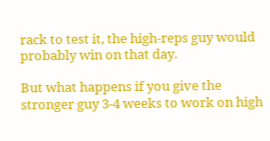rack to test it, the high-reps guy would probably win on that day.

But what happens if you give the stronger guy 3-4 weeks to work on high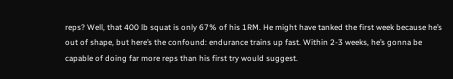reps? Well, that 400 lb squat is only 67% of his 1RM. He might have tanked the first week because he’s out of shape, but here’s the confound: endurance trains up fast. Within 2-3 weeks, he’s gonna be capable of doing far more reps than his first try would suggest.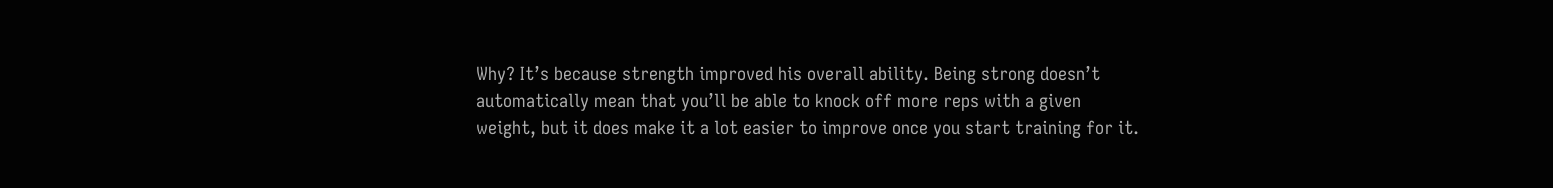Why? It’s because strength improved his overall ability. Being strong doesn’t automatically mean that you’ll be able to knock off more reps with a given weight, but it does make it a lot easier to improve once you start training for it.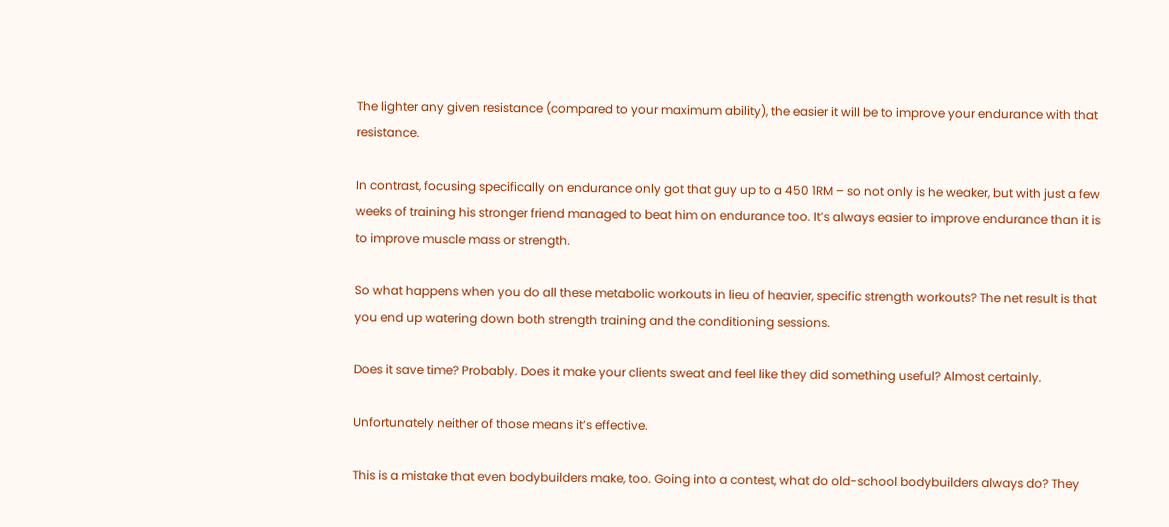The lighter any given resistance (compared to your maximum ability), the easier it will be to improve your endurance with that resistance.

In contrast, focusing specifically on endurance only got that guy up to a 450 1RM – so not only is he weaker, but with just a few weeks of training his stronger friend managed to beat him on endurance too. It’s always easier to improve endurance than it is to improve muscle mass or strength.

So what happens when you do all these metabolic workouts in lieu of heavier, specific strength workouts? The net result is that you end up watering down both strength training and the conditioning sessions.

Does it save time? Probably. Does it make your clients sweat and feel like they did something useful? Almost certainly.

Unfortunately neither of those means it’s effective.

This is a mistake that even bodybuilders make, too. Going into a contest, what do old-school bodybuilders always do? They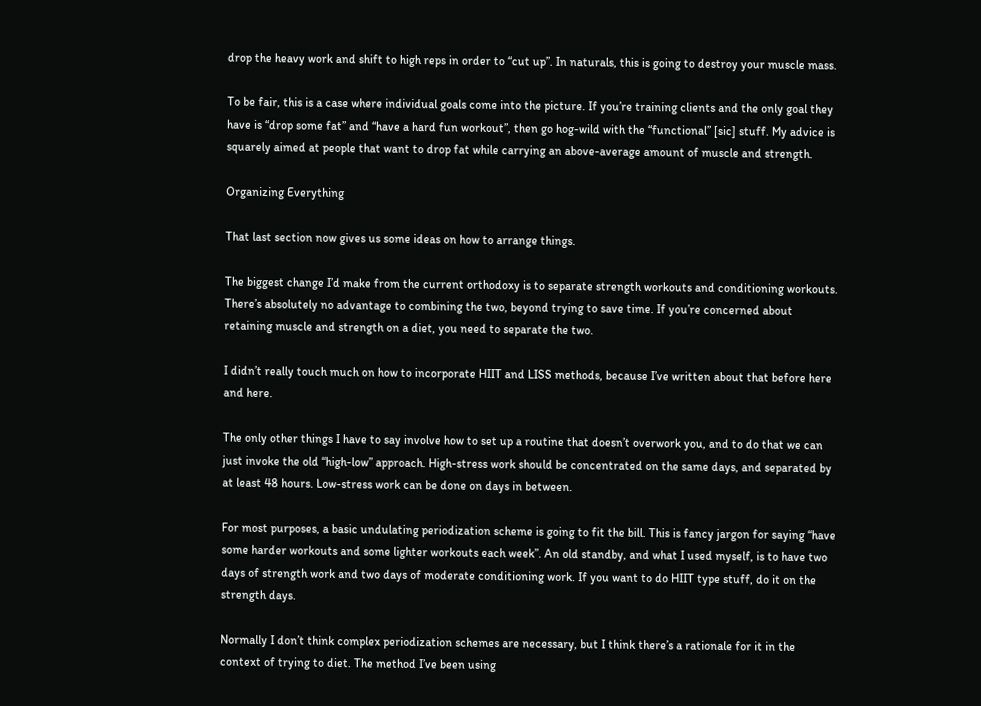drop the heavy work and shift to high reps in order to “cut up”. In naturals, this is going to destroy your muscle mass.

To be fair, this is a case where individual goals come into the picture. If you’re training clients and the only goal they have is “drop some fat” and “have a hard fun workout”, then go hog-wild with the “functional” [sic] stuff. My advice is squarely aimed at people that want to drop fat while carrying an above-average amount of muscle and strength.

Organizing Everything

That last section now gives us some ideas on how to arrange things.

The biggest change I’d make from the current orthodoxy is to separate strength workouts and conditioning workouts. There’s absolutely no advantage to combining the two, beyond trying to save time. If you’re concerned about retaining muscle and strength on a diet, you need to separate the two.

I didn’t really touch much on how to incorporate HIIT and LISS methods, because I’ve written about that before here and here.

The only other things I have to say involve how to set up a routine that doesn’t overwork you, and to do that we can just invoke the old “high-low” approach. High-stress work should be concentrated on the same days, and separated by at least 48 hours. Low-stress work can be done on days in between.

For most purposes, a basic undulating periodization scheme is going to fit the bill. This is fancy jargon for saying “have some harder workouts and some lighter workouts each week”. An old standby, and what I used myself, is to have two days of strength work and two days of moderate conditioning work. If you want to do HIIT type stuff, do it on the strength days.

Normally I don’t think complex periodization schemes are necessary, but I think there’s a rationale for it in the context of trying to diet. The method I’ve been using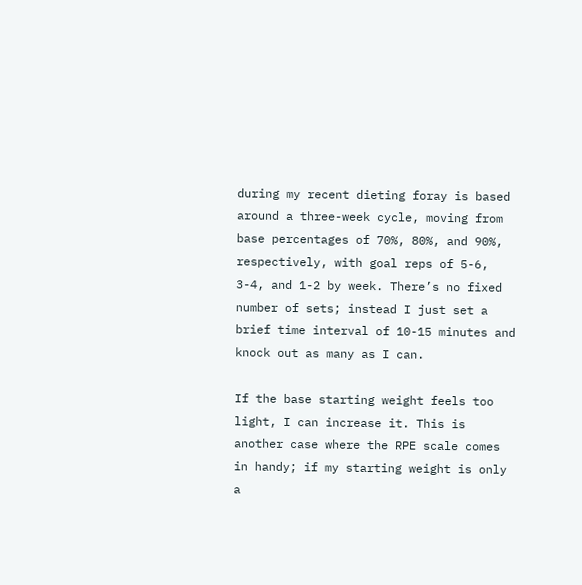during my recent dieting foray is based around a three-week cycle, moving from base percentages of 70%, 80%, and 90%, respectively, with goal reps of 5-6, 3-4, and 1-2 by week. There’s no fixed number of sets; instead I just set a brief time interval of 10-15 minutes and knock out as many as I can.

If the base starting weight feels too light, I can increase it. This is another case where the RPE scale comes in handy; if my starting weight is only a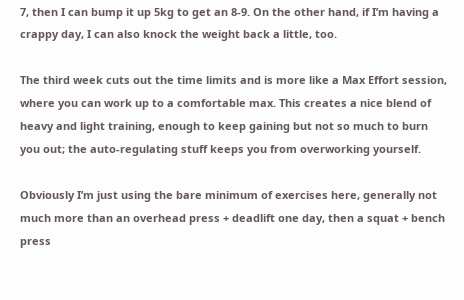7, then I can bump it up 5kg to get an 8-9. On the other hand, if I’m having a crappy day, I can also knock the weight back a little, too.

The third week cuts out the time limits and is more like a Max Effort session, where you can work up to a comfortable max. This creates a nice blend of heavy and light training, enough to keep gaining but not so much to burn you out; the auto-regulating stuff keeps you from overworking yourself.

Obviously I’m just using the bare minimum of exercises here, generally not much more than an overhead press + deadlift one day, then a squat + bench press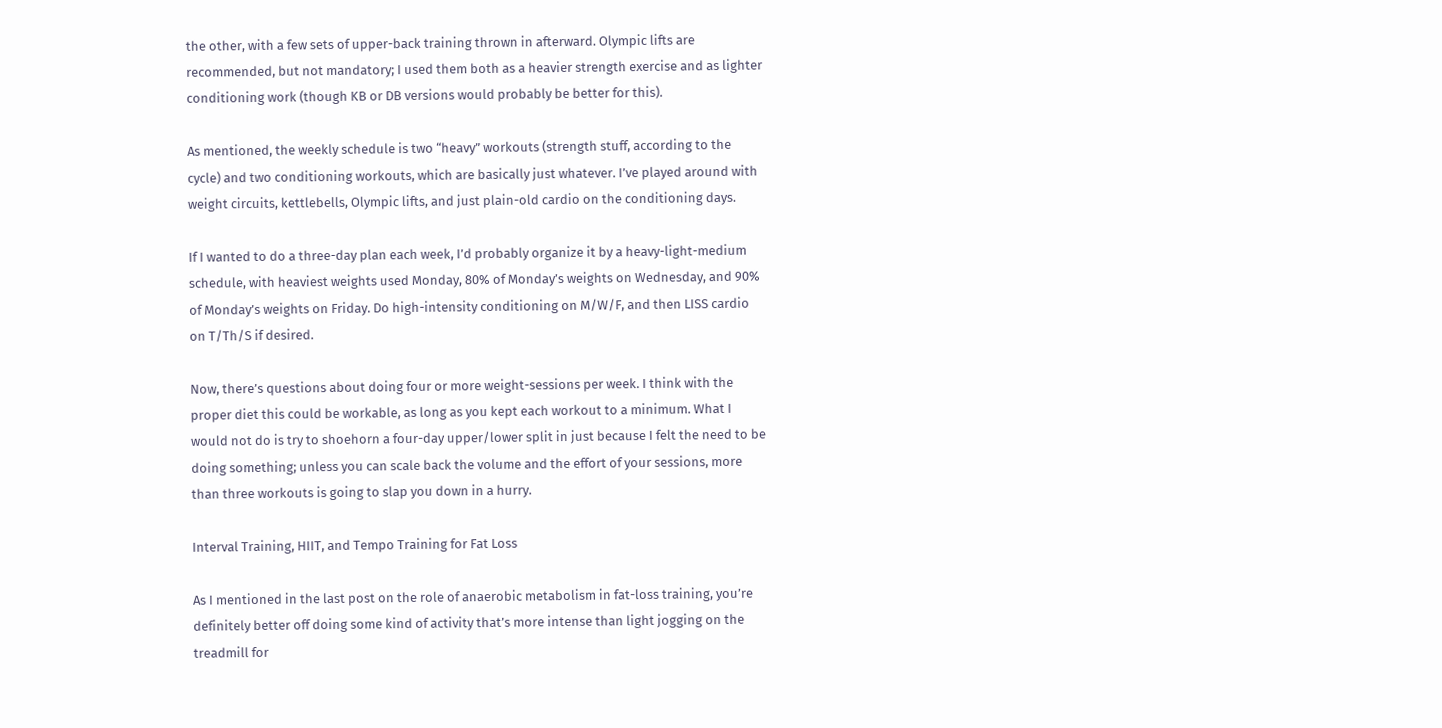the other, with a few sets of upper-back training thrown in afterward. Olympic lifts are recommended, but not mandatory; I used them both as a heavier strength exercise and as lighter conditioning work (though KB or DB versions would probably be better for this).

As mentioned, the weekly schedule is two “heavy” workouts (strength stuff, according to the cycle) and two conditioning workouts, which are basically just whatever. I’ve played around with weight circuits, kettlebells, Olympic lifts, and just plain-old cardio on the conditioning days.

If I wanted to do a three-day plan each week, I’d probably organize it by a heavy-light-medium schedule, with heaviest weights used Monday, 80% of Monday’s weights on Wednesday, and 90% of Monday’s weights on Friday. Do high-intensity conditioning on M/W/F, and then LISS cardio on T/Th/S if desired.

Now, there’s questions about doing four or more weight-sessions per week. I think with the proper diet this could be workable, as long as you kept each workout to a minimum. What I would not do is try to shoehorn a four-day upper/lower split in just because I felt the need to be doing something; unless you can scale back the volume and the effort of your sessions, more than three workouts is going to slap you down in a hurry.

Interval Training, HIIT, and Tempo Training for Fat Loss

As I mentioned in the last post on the role of anaerobic metabolism in fat-loss training, you’re definitely better off doing some kind of activity that’s more intense than light jogging on the treadmill for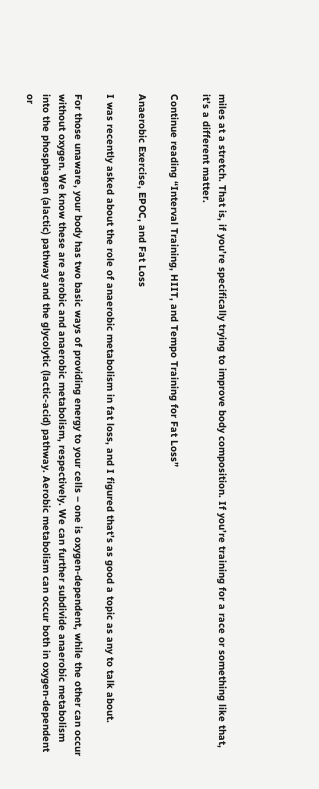miles at a stretch. That is, if you’re specifically trying to improve body composition. If you’re training for a race or something like that, it’s a different matter.

Continue reading “Interval Training, HIIT, and Tempo Training for Fat Loss”

Anaerobic Exercise, EPOC, and Fat Loss

I was recently asked about the role of anaerobic metabolism in fat loss, and I figured that’s as good a topic as any to talk about.

For those unaware, your body has two basic ways of providing energy to your cells – one is oxygen-dependent, while the other can occur without oxygen. We know these are aerobic and anaerobic metabolism, respectively. We can further subdivide anaerobic metabolism into the phosphagen (alactic) pathway and the glycolytic (lactic-acid) pathway. Aerobic metabolism can occur both in oxygen-dependent or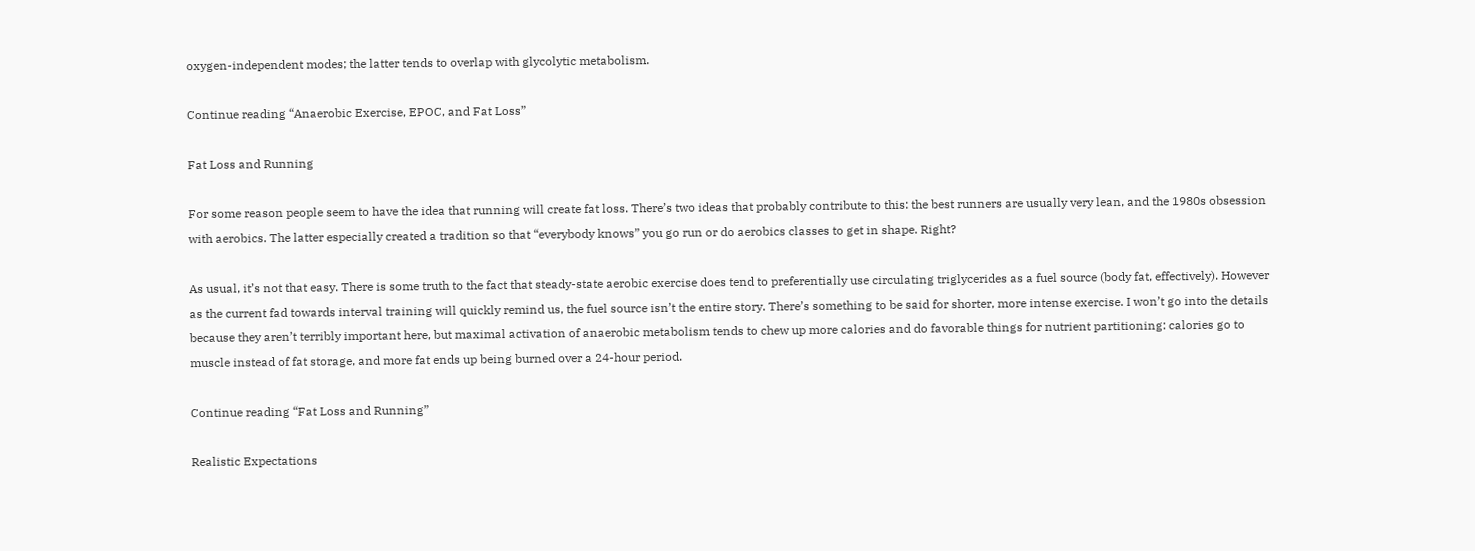oxygen-independent modes; the latter tends to overlap with glycolytic metabolism.

Continue reading “Anaerobic Exercise, EPOC, and Fat Loss”

Fat Loss and Running

For some reason people seem to have the idea that running will create fat loss. There’s two ideas that probably contribute to this: the best runners are usually very lean, and the 1980s obsession with aerobics. The latter especially created a tradition so that “everybody knows” you go run or do aerobics classes to get in shape. Right?

As usual, it’s not that easy. There is some truth to the fact that steady-state aerobic exercise does tend to preferentially use circulating triglycerides as a fuel source (body fat, effectively). However as the current fad towards interval training will quickly remind us, the fuel source isn’t the entire story. There’s something to be said for shorter, more intense exercise. I won’t go into the details because they aren’t terribly important here, but maximal activation of anaerobic metabolism tends to chew up more calories and do favorable things for nutrient partitioning: calories go to muscle instead of fat storage, and more fat ends up being burned over a 24-hour period.

Continue reading “Fat Loss and Running”

Realistic Expectations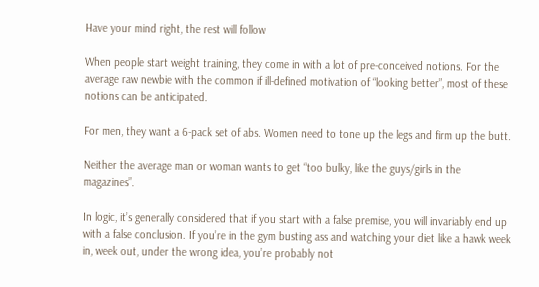Have your mind right, the rest will follow

When people start weight training, they come in with a lot of pre-conceived notions. For the average raw newbie with the common if ill-defined motivation of “looking better”, most of these notions can be anticipated.

For men, they want a 6-pack set of abs. Women need to tone up the legs and firm up the butt.

Neither the average man or woman wants to get “too bulky, like the guys/girls in the magazines”.

In logic, it’s generally considered that if you start with a false premise, you will invariably end up with a false conclusion. If you’re in the gym busting ass and watching your diet like a hawk week in, week out, under the wrong idea, you’re probably not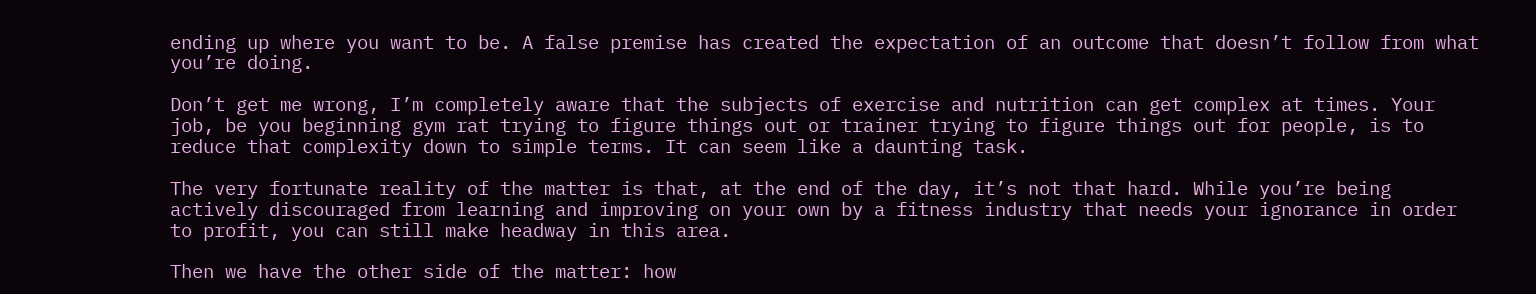ending up where you want to be. A false premise has created the expectation of an outcome that doesn’t follow from what you’re doing.

Don’t get me wrong, I’m completely aware that the subjects of exercise and nutrition can get complex at times. Your job, be you beginning gym rat trying to figure things out or trainer trying to figure things out for people, is to reduce that complexity down to simple terms. It can seem like a daunting task.

The very fortunate reality of the matter is that, at the end of the day, it’s not that hard. While you’re being actively discouraged from learning and improving on your own by a fitness industry that needs your ignorance in order to profit, you can still make headway in this area.

Then we have the other side of the matter: how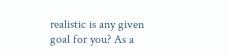realistic is any given goal for you? As a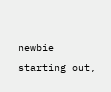newbie starting out,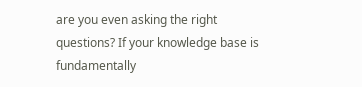are you even asking the right questions? If your knowledge base is fundamentally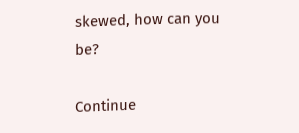skewed, how can you be?

Continue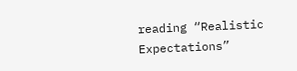reading “Realistic Expectations”